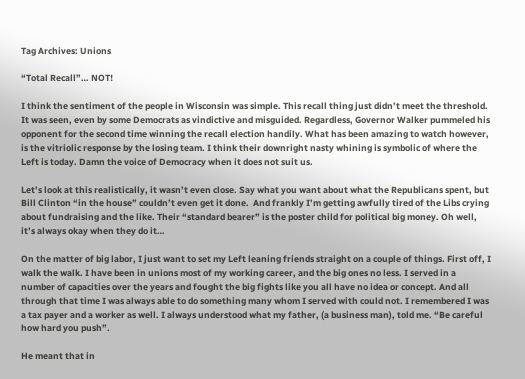Tag Archives: Unions

“Total Recall”… NOT!

I think the sentiment of the people in Wisconsin was simple. This recall thing just didn’t meet the threshold.  It was seen, even by some Democrats as vindictive and misguided. Regardless, Governor Walker pummeled his opponent for the second time winning the recall election handily. What has been amazing to watch however, is the vitriolic response by the losing team. I think their downright nasty whining is symbolic of where the Left is today. Damn the voice of Democracy when it does not suit us.

Let’s look at this realistically, it wasn’t even close. Say what you want about what the Republicans spent, but Bill Clinton “in the house” couldn’t even get it done.  And frankly I’m getting awfully tired of the Libs crying about fundraising and the like. Their “standard bearer” is the poster child for political big money. Oh well, it’s always okay when they do it…

On the matter of big labor, I just want to set my Left leaning friends straight on a couple of things. First off, I walk the walk. I have been in unions most of my working career, and the big ones no less. I served in a number of capacities over the years and fought the big fights like you all have no idea or concept. And all through that time I was always able to do something many whom I served with could not. I remembered I was a tax payer and a worker as well. I always understood what my father, (a business man), told me. “Be careful how hard you push”.

He meant that in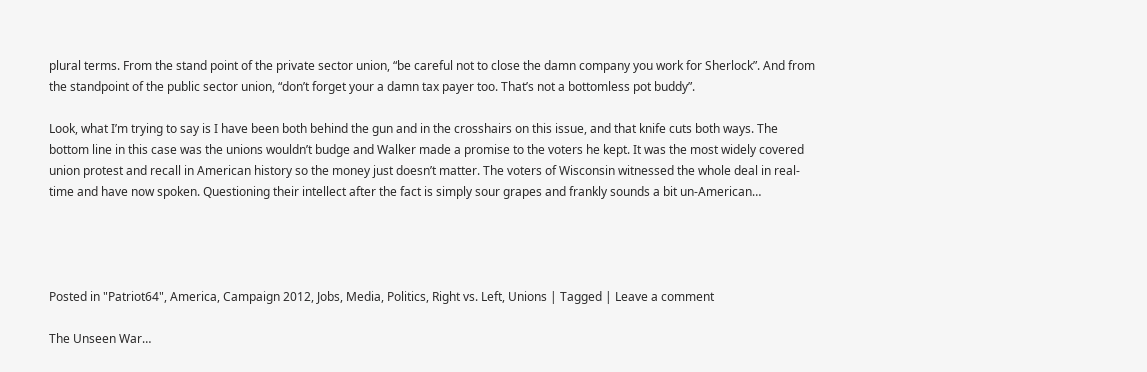plural terms. From the stand point of the private sector union, “be careful not to close the damn company you work for Sherlock”. And from the standpoint of the public sector union, “don’t forget your a damn tax payer too. That’s not a bottomless pot buddy”.

Look, what I’m trying to say is I have been both behind the gun and in the crosshairs on this issue, and that knife cuts both ways. The bottom line in this case was the unions wouldn’t budge and Walker made a promise to the voters he kept. It was the most widely covered union protest and recall in American history so the money just doesn’t matter. The voters of Wisconsin witnessed the whole deal in real-time and have now spoken. Questioning their intellect after the fact is simply sour grapes and frankly sounds a bit un-American…




Posted in "Patriot64", America, Campaign 2012, Jobs, Media, Politics, Right vs. Left, Unions | Tagged | Leave a comment

The Unseen War…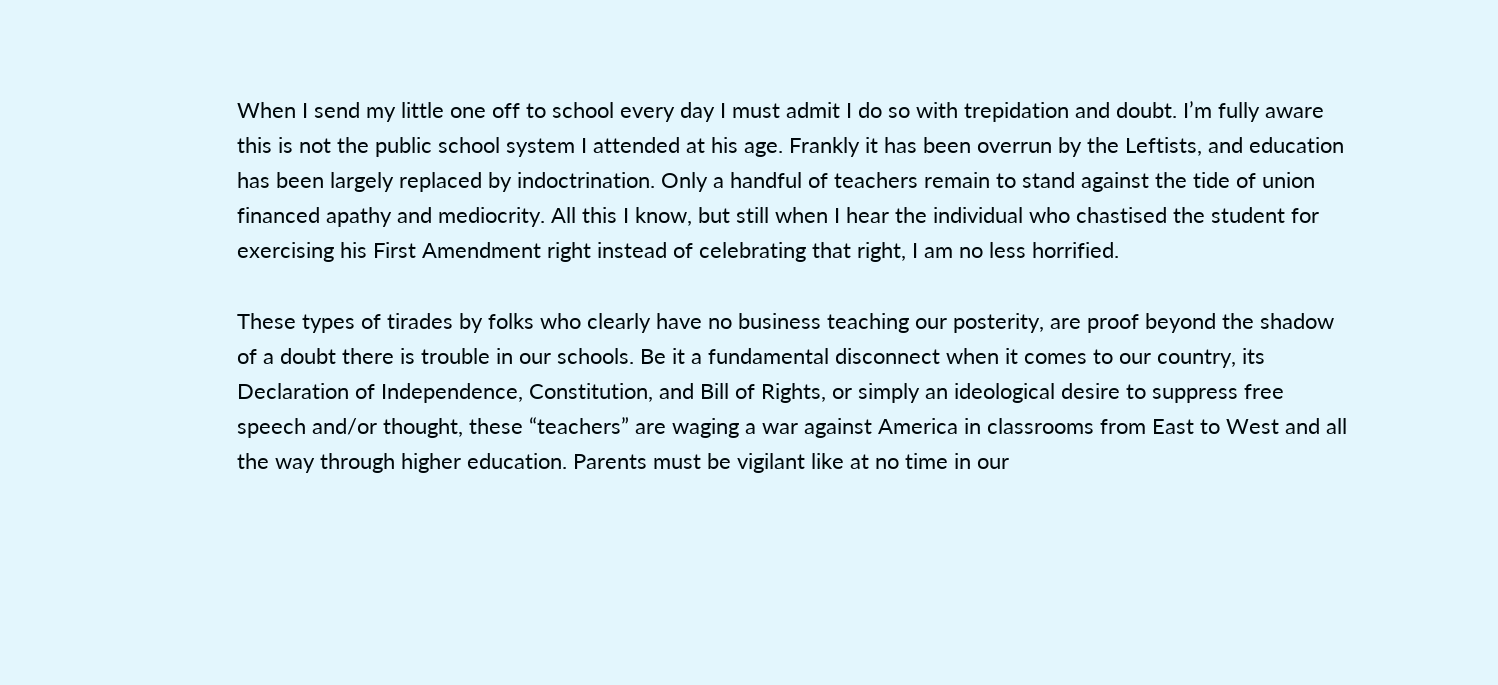When I send my little one off to school every day I must admit I do so with trepidation and doubt. I’m fully aware this is not the public school system I attended at his age. Frankly it has been overrun by the Leftists, and education has been largely replaced by indoctrination. Only a handful of teachers remain to stand against the tide of union financed apathy and mediocrity. All this I know, but still when I hear the individual who chastised the student for exercising his First Amendment right instead of celebrating that right, I am no less horrified.

These types of tirades by folks who clearly have no business teaching our posterity, are proof beyond the shadow of a doubt there is trouble in our schools. Be it a fundamental disconnect when it comes to our country, its Declaration of Independence, Constitution, and Bill of Rights, or simply an ideological desire to suppress free speech and/or thought, these “teachers” are waging a war against America in classrooms from East to West and all the way through higher education. Parents must be vigilant like at no time in our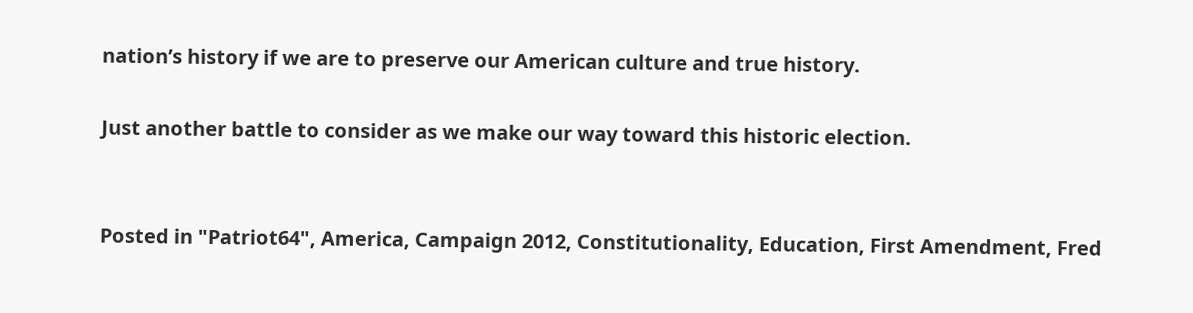nation’s history if we are to preserve our American culture and true history.

Just another battle to consider as we make our way toward this historic election.


Posted in "Patriot64", America, Campaign 2012, Constitutionality, Education, First Amendment, Fred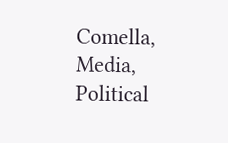Comella, Media, Political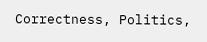Correctness, Politics,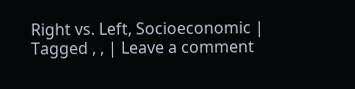Right vs. Left, Socioeconomic | Tagged , , | Leave a comment